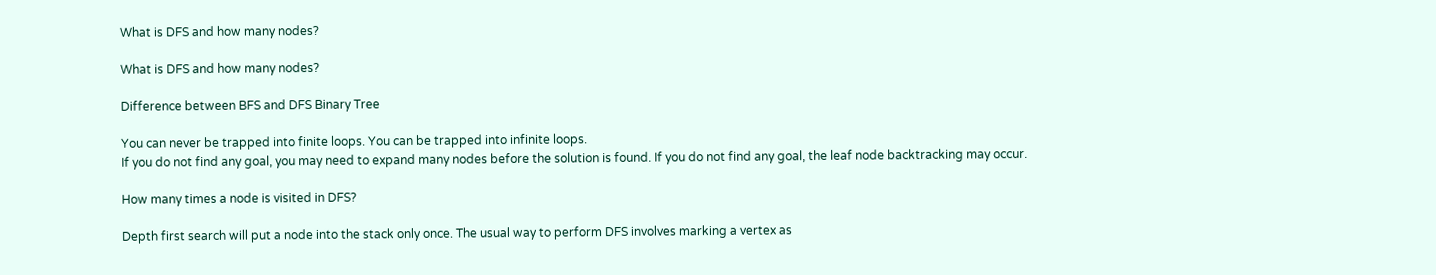What is DFS and how many nodes?

What is DFS and how many nodes?

Difference between BFS and DFS Binary Tree

You can never be trapped into finite loops. You can be trapped into infinite loops.
If you do not find any goal, you may need to expand many nodes before the solution is found. If you do not find any goal, the leaf node backtracking may occur.

How many times a node is visited in DFS?

Depth first search will put a node into the stack only once. The usual way to perform DFS involves marking a vertex as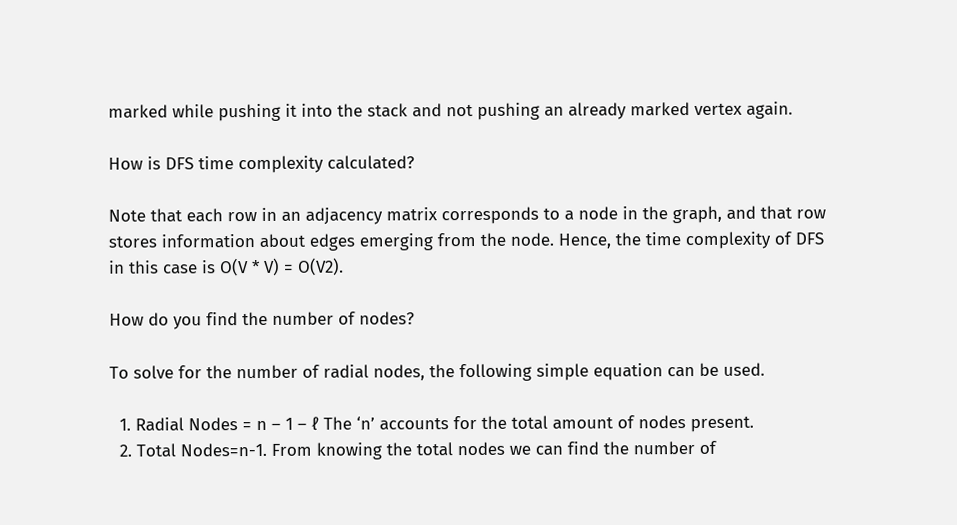marked while pushing it into the stack and not pushing an already marked vertex again.

How is DFS time complexity calculated?

Note that each row in an adjacency matrix corresponds to a node in the graph, and that row stores information about edges emerging from the node. Hence, the time complexity of DFS in this case is O(V * V) = O(V2).

How do you find the number of nodes?

To solve for the number of radial nodes, the following simple equation can be used.

  1. Radial Nodes = n – 1 – ℓ The ‘n’ accounts for the total amount of nodes present.
  2. Total Nodes=n-1. From knowing the total nodes we can find the number of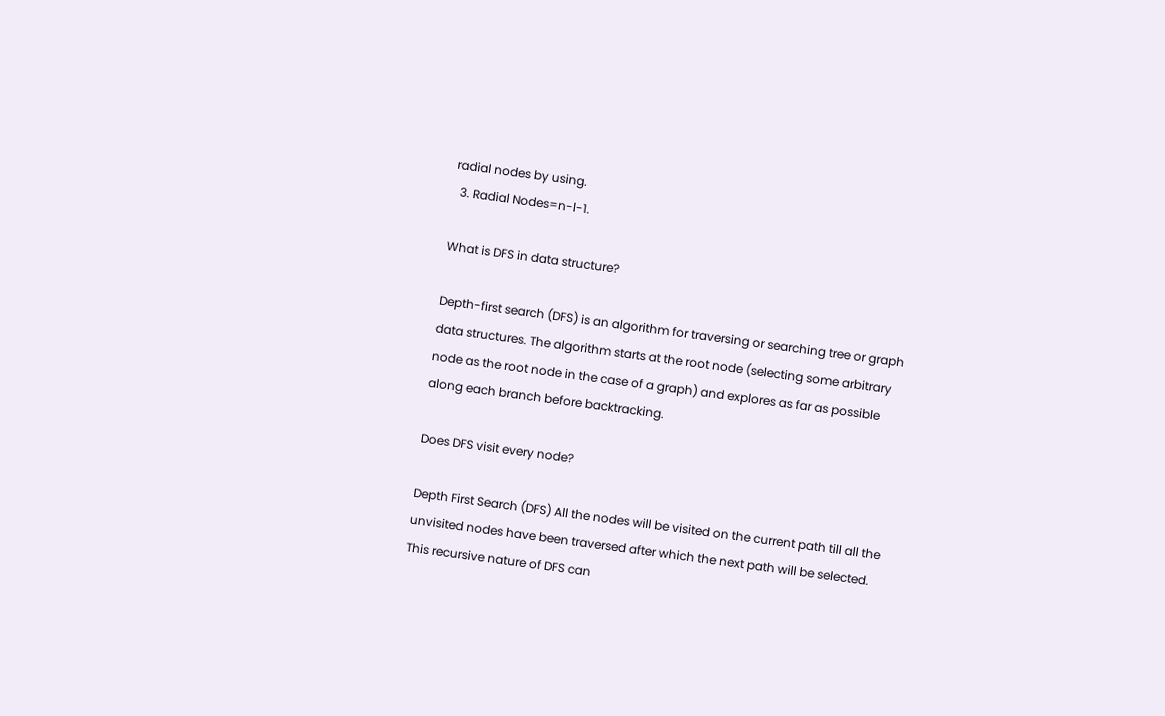radial nodes by using.
  3. Radial Nodes=n-l-1.

What is DFS in data structure?

Depth-first search (DFS) is an algorithm for traversing or searching tree or graph data structures. The algorithm starts at the root node (selecting some arbitrary node as the root node in the case of a graph) and explores as far as possible along each branch before backtracking.

Does DFS visit every node?

Depth First Search (DFS) All the nodes will be visited on the current path till all the unvisited nodes have been traversed after which the next path will be selected. This recursive nature of DFS can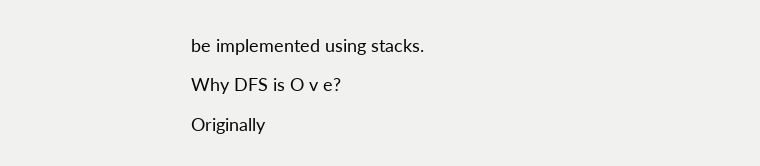be implemented using stacks.

Why DFS is O v e?

Originally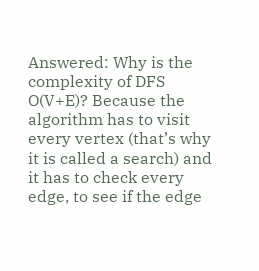Answered: Why is the complexity of DFS O(V+E)? Because the algorithm has to visit every vertex (that’s why it is called a search) and it has to check every edge, to see if the edge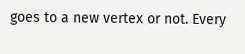goes to a new vertex or not. Every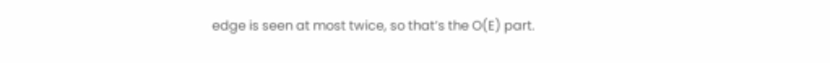edge is seen at most twice, so that’s the O(E) part.